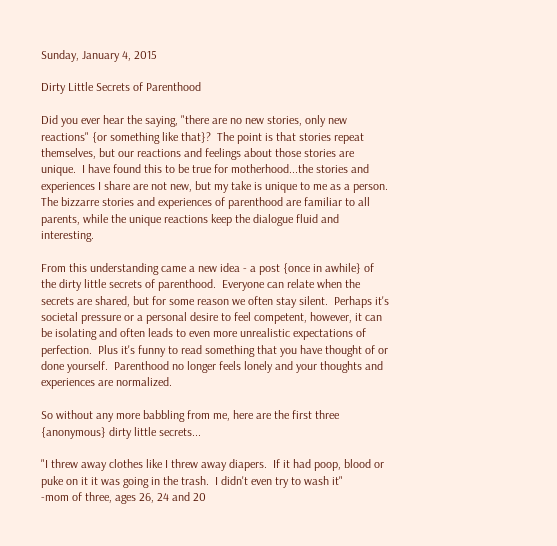Sunday, January 4, 2015

Dirty Little Secrets of Parenthood

Did you ever hear the saying, "there are no new stories, only new reactions" {or something like that}?  The point is that stories repeat themselves, but our reactions and feelings about those stories are unique.  I have found this to be true for motherhood...the stories and experiences I share are not new, but my take is unique to me as a person.  The bizzarre stories and experiences of parenthood are familiar to all parents, while the unique reactions keep the dialogue fluid and interesting.

From this understanding came a new idea - a post {once in awhile} of the dirty little secrets of parenthood.  Everyone can relate when the secrets are shared, but for some reason we often stay silent.  Perhaps it's societal pressure or a personal desire to feel competent, however, it can be isolating and often leads to even more unrealistic expectations of perfection.  Plus it's funny to read something that you have thought of or done yourself.  Parenthood no longer feels lonely and your thoughts and experiences are normalized.

So without any more babbling from me, here are the first three {anonymous} dirty little secrets...

"I threw away clothes like I threw away diapers.  If it had poop, blood or puke on it it was going in the trash.  I didn't even try to wash it"
-mom of three, ages 26, 24 and 20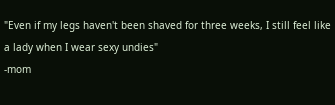"Even if my legs haven't been shaved for three weeks, I still feel like a lady when I wear sexy undies"
-mom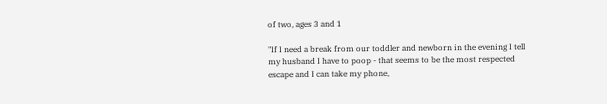of two, ages 3 and 1

"If I need a break from our toddler and newborn in the evening I tell my husband I have to poop - that seems to be the most respected escape and I can take my phone,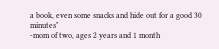a book, even some snacks and hide out for a good 30 minutes"
-mom of two, ages 2 years and 1 month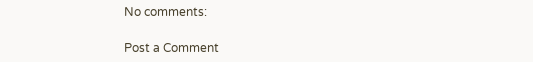No comments:

Post a Comment